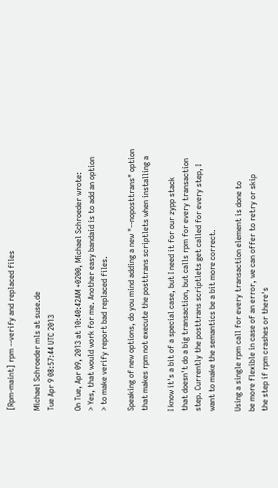[Rpm-maint] rpm --verify and replaced files

Michael Schroeder mls at suse.de
Tue Apr 9 08:57:44 UTC 2013

On Tue, Apr 09, 2013 at 10:40:42AM +0200, Michael Schroeder wrote:
> Yes, that would work for me. Another easy bandaid is to add an option
> to make verify report bad replaced files.

Speaking of new options, do you mind adding a new "--noposttrans" option
that makes rpm not execute the posttrans scriptlets when installing a

I know it's a bit of a special case, but I need it for our zypp stack
that doesn't do a big transaction, but calls rpm for every transaction
step. Currently the posttrans scriptlets get called for every step, I
want to make the semantics be a bit more correct.

Using a single rpm call for every transaction element is done to
be more flexible in case of an error, we can offer to retry or skip
the step if rpm crashes or there's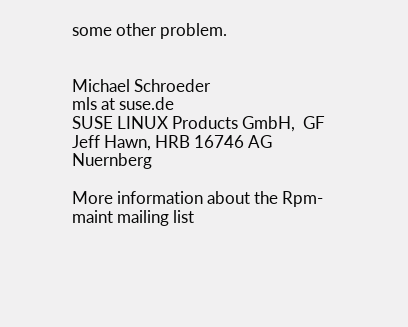some other problem.


Michael Schroeder                                   mls at suse.de
SUSE LINUX Products GmbH,  GF Jeff Hawn, HRB 16746 AG Nuernberg

More information about the Rpm-maint mailing list